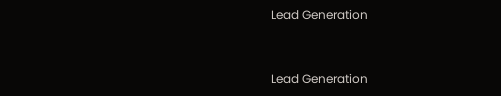Lead Generation


Lead Generation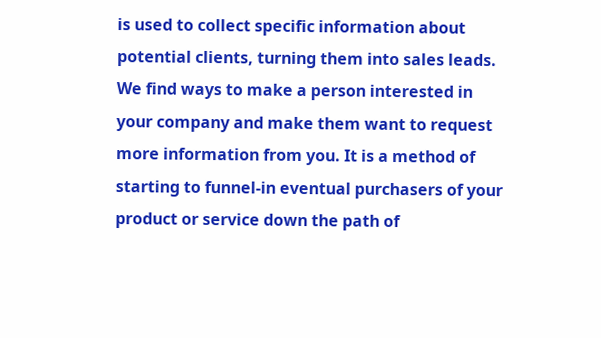is used to collect specific information about potential clients, turning them into sales leads. We find ways to make a person interested in your company and make them want to request more information from you. It is a method of starting to funnel-in eventual purchasers of your product or service down the path of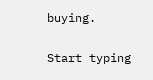buying.

Start typing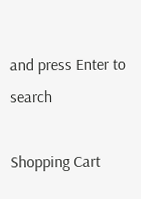and press Enter to search

Shopping Cart